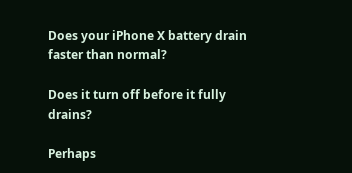Does your iPhone X battery drain faster than normal?

Does it turn off before it fully drains?

Perhaps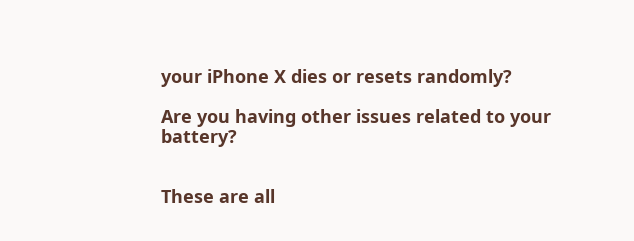your iPhone X dies or resets randomly?

Are you having other issues related to your battery?


These are all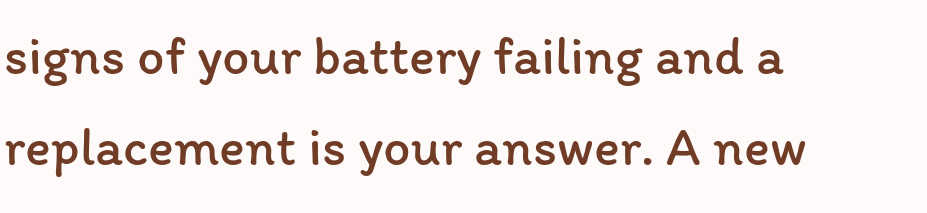signs of your battery failing and a replacement is your answer. A new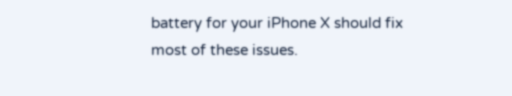battery for your iPhone X should fix most of these issues.